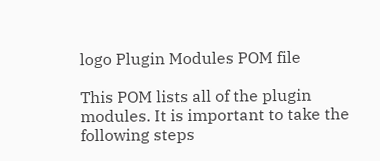logo Plugin Modules POM file

This POM lists all of the plugin modules. It is important to take the following steps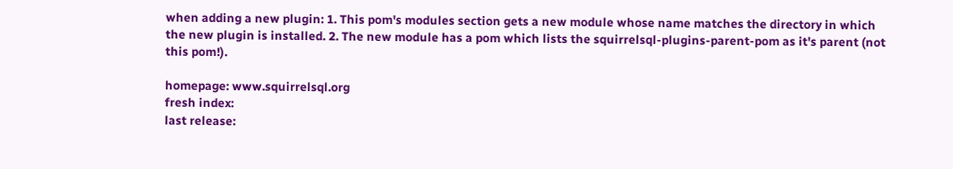when adding a new plugin: 1. This pom's modules section gets a new module whose name matches the directory in which the new plugin is installed. 2. The new module has a pom which lists the squirrelsql-plugins-parent-pom as it's parent (not this pom!).

homepage: www.squirrelsql.org
fresh index:
last release: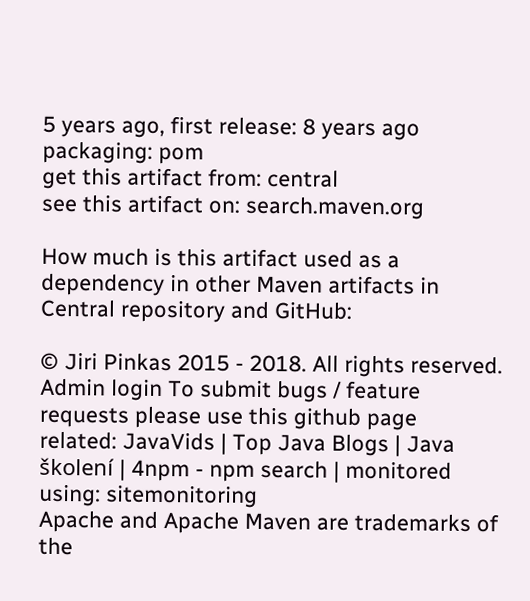5 years ago, first release: 8 years ago
packaging: pom
get this artifact from: central
see this artifact on: search.maven.org

How much is this artifact used as a dependency in other Maven artifacts in Central repository and GitHub:

© Jiri Pinkas 2015 - 2018. All rights reserved. Admin login To submit bugs / feature requests please use this github page
related: JavaVids | Top Java Blogs | Java školení | 4npm - npm search | monitored using: sitemonitoring
Apache and Apache Maven are trademarks of the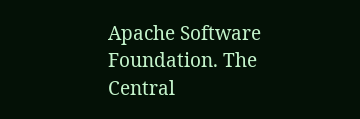Apache Software Foundation. The Central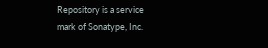Repository is a service mark of Sonatype, Inc.